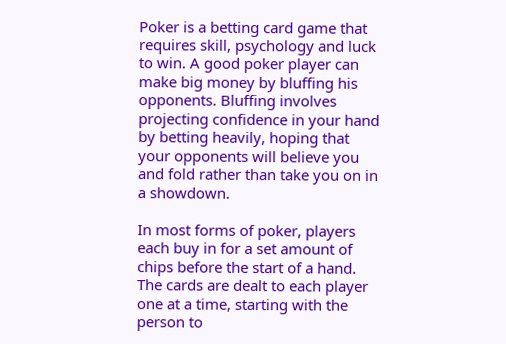Poker is a betting card game that requires skill, psychology and luck to win. A good poker player can make big money by bluffing his opponents. Bluffing involves projecting confidence in your hand by betting heavily, hoping that your opponents will believe you and fold rather than take you on in a showdown.

In most forms of poker, players each buy in for a set amount of chips before the start of a hand. The cards are dealt to each player one at a time, starting with the person to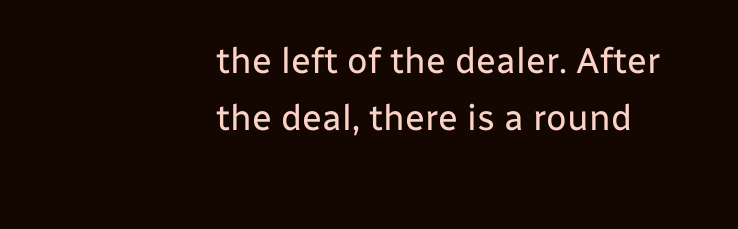the left of the dealer. After the deal, there is a round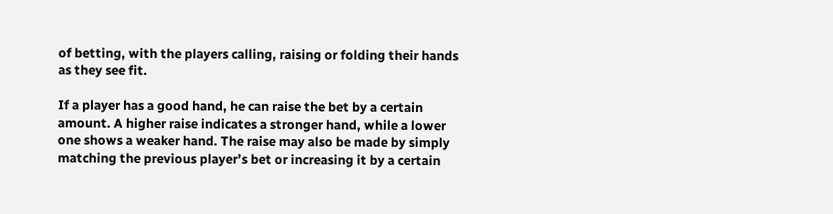of betting, with the players calling, raising or folding their hands as they see fit.

If a player has a good hand, he can raise the bet by a certain amount. A higher raise indicates a stronger hand, while a lower one shows a weaker hand. The raise may also be made by simply matching the previous player’s bet or increasing it by a certain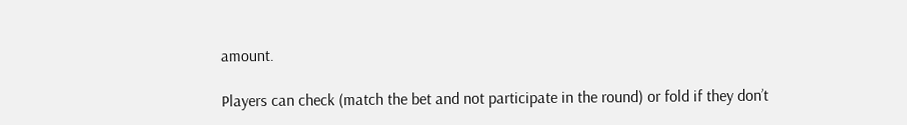amount.

Players can check (match the bet and not participate in the round) or fold if they don’t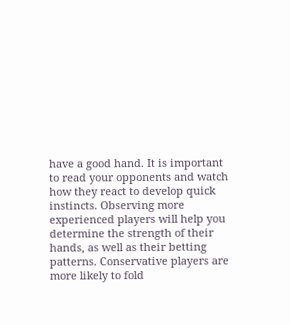have a good hand. It is important to read your opponents and watch how they react to develop quick instincts. Observing more experienced players will help you determine the strength of their hands, as well as their betting patterns. Conservative players are more likely to fold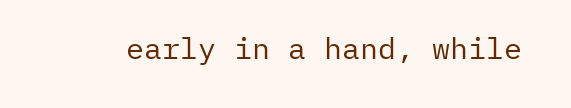early in a hand, while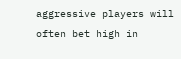aggressive players will often bet high in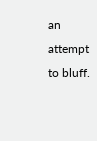an attempt to bluff.